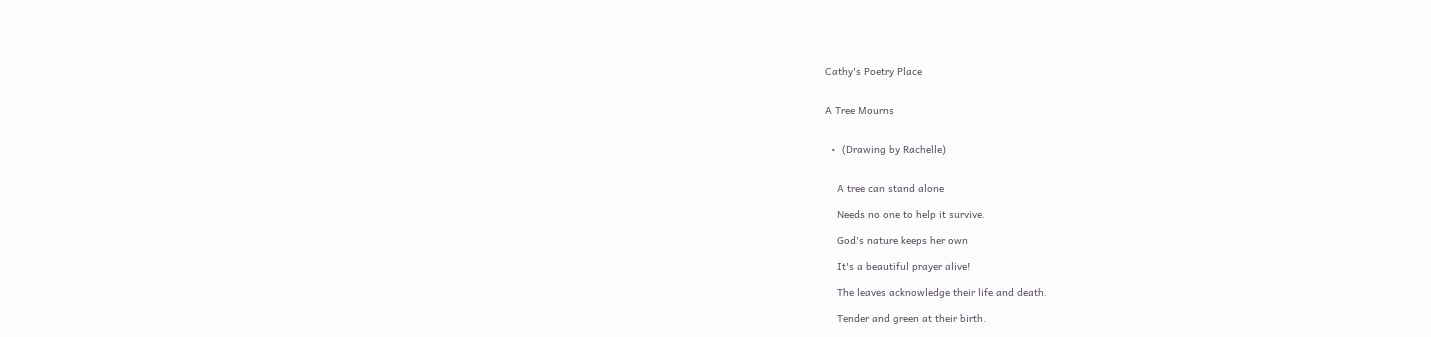Cathy's Poetry Place


A Tree Mourns


  •  (Drawing by Rachelle)


    A tree can stand alone

    Needs no one to help it survive.

    God's nature keeps her own

    It's a beautiful prayer alive!

    The leaves acknowledge their life and death.

    Tender and green at their birth.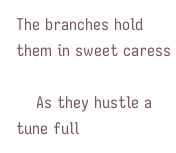The branches hold them in sweet caress

    As they hustle a tune full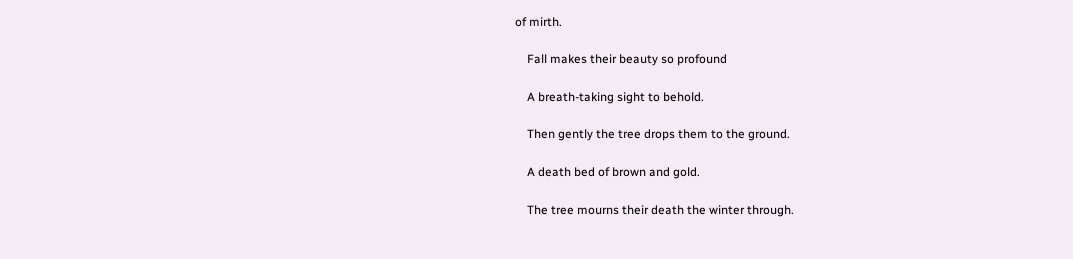of mirth.

    Fall makes their beauty so profound

    A breath-taking sight to behold.

    Then gently the tree drops them to the ground.

    A death bed of brown and gold.

    The tree mourns their death the winter through.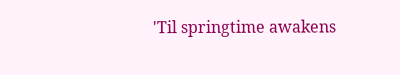'Til springtime awakens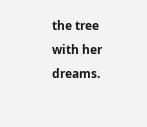the tree with her dreams.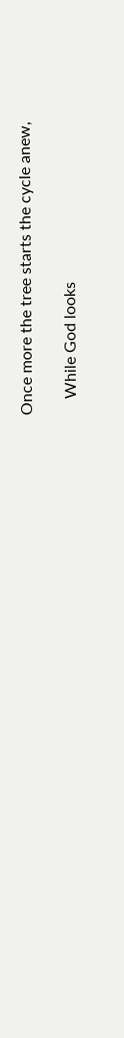Once more the tree starts the cycle anew,

    While God looks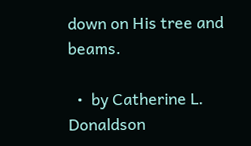down on His tree and beams.

  •  by Catherine L. Donaldson